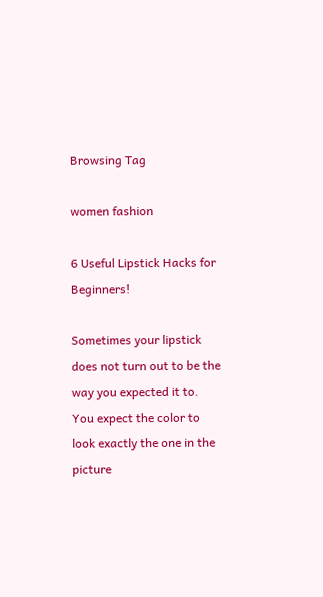Browsing Tag

women fashion

6 Useful Lipstick Hacks for Beginners!

Sometimes your lipstick does not turn out to be the way you expected it to. You expect the color to look exactly the one in the picture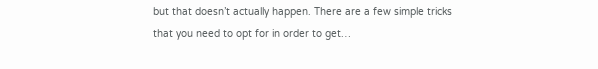but that doesn’t actually happen. There are a few simple tricks that you need to opt for in order to get…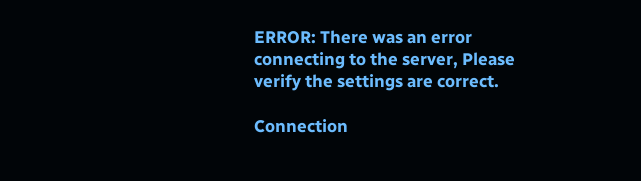ERROR: There was an error connecting to the server, Please verify the settings are correct.

Connection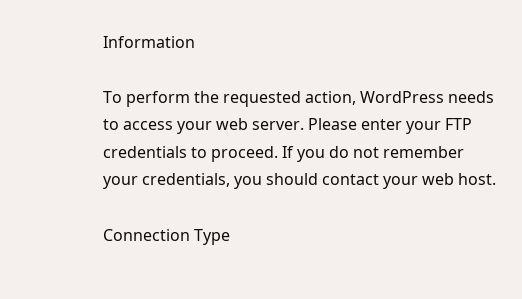Information

To perform the requested action, WordPress needs to access your web server. Please enter your FTP credentials to proceed. If you do not remember your credentials, you should contact your web host.

Connection Type